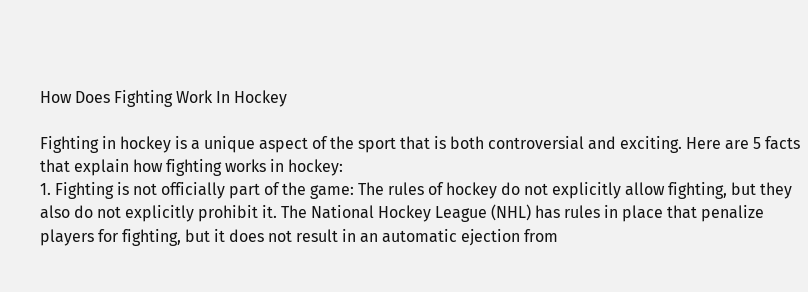How Does Fighting Work In Hockey

Fighting in hockey is a unique aspect of the sport that is both controversial and exciting. Here are 5 facts that explain how fighting works in hockey:
1. Fighting is not officially part of the game: The rules of hockey do not explicitly allow fighting, but they also do not explicitly prohibit it. The National Hockey League (NHL) has rules in place that penalize players for fighting, but it does not result in an automatic ejection from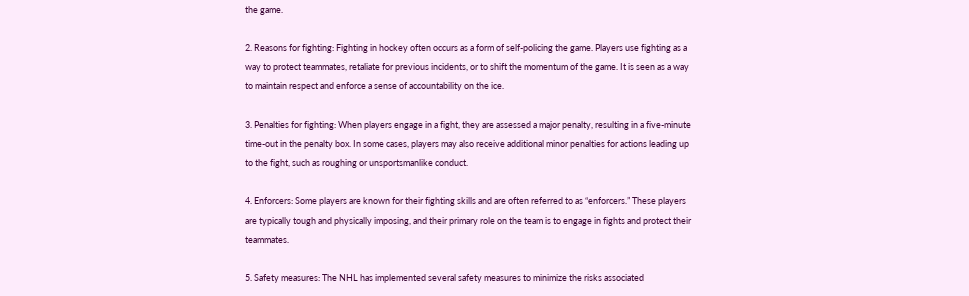the game.

2. Reasons for fighting: Fighting in hockey often occurs as a form of self-policing the game. Players use fighting as a way to protect teammates, retaliate for previous incidents, or to shift the momentum of the game. It is seen as a way to maintain respect and enforce a sense of accountability on the ice.

3. Penalties for fighting: When players engage in a fight, they are assessed a major penalty, resulting in a five-minute time-out in the penalty box. In some cases, players may also receive additional minor penalties for actions leading up to the fight, such as roughing or unsportsmanlike conduct.

4. Enforcers: Some players are known for their fighting skills and are often referred to as “enforcers.” These players are typically tough and physically imposing, and their primary role on the team is to engage in fights and protect their teammates.

5. Safety measures: The NHL has implemented several safety measures to minimize the risks associated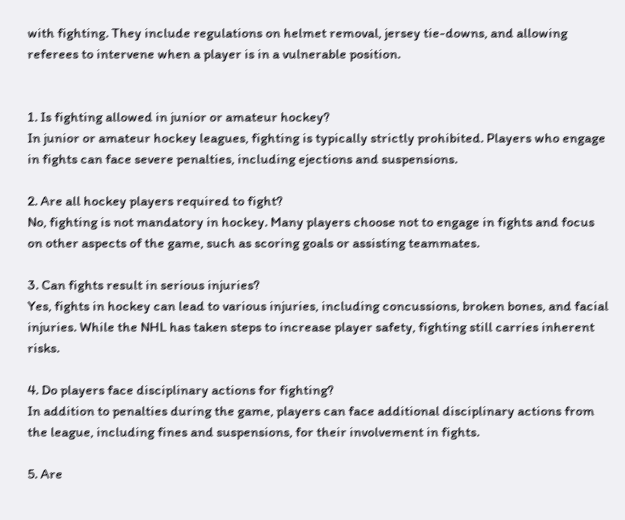with fighting. They include regulations on helmet removal, jersey tie-downs, and allowing referees to intervene when a player is in a vulnerable position.


1. Is fighting allowed in junior or amateur hockey?
In junior or amateur hockey leagues, fighting is typically strictly prohibited. Players who engage in fights can face severe penalties, including ejections and suspensions.

2. Are all hockey players required to fight?
No, fighting is not mandatory in hockey. Many players choose not to engage in fights and focus on other aspects of the game, such as scoring goals or assisting teammates.

3. Can fights result in serious injuries?
Yes, fights in hockey can lead to various injuries, including concussions, broken bones, and facial injuries. While the NHL has taken steps to increase player safety, fighting still carries inherent risks.

4. Do players face disciplinary actions for fighting?
In addition to penalties during the game, players can face additional disciplinary actions from the league, including fines and suspensions, for their involvement in fights.

5. Are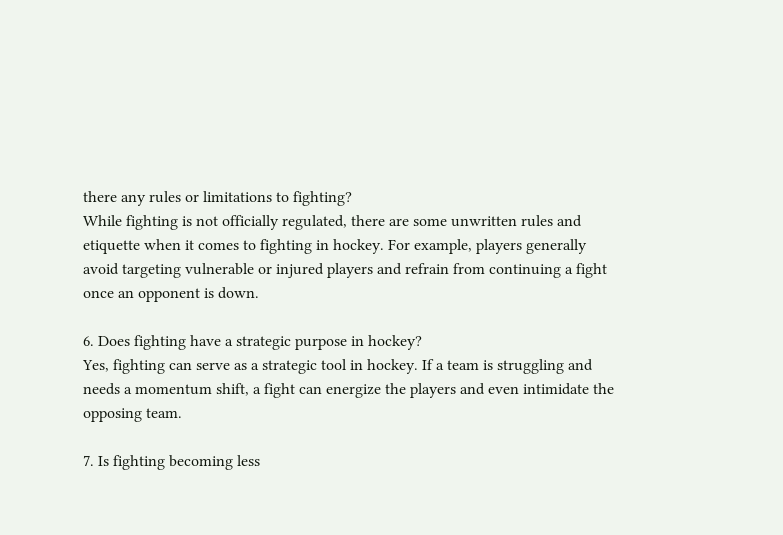there any rules or limitations to fighting?
While fighting is not officially regulated, there are some unwritten rules and etiquette when it comes to fighting in hockey. For example, players generally avoid targeting vulnerable or injured players and refrain from continuing a fight once an opponent is down.

6. Does fighting have a strategic purpose in hockey?
Yes, fighting can serve as a strategic tool in hockey. If a team is struggling and needs a momentum shift, a fight can energize the players and even intimidate the opposing team.

7. Is fighting becoming less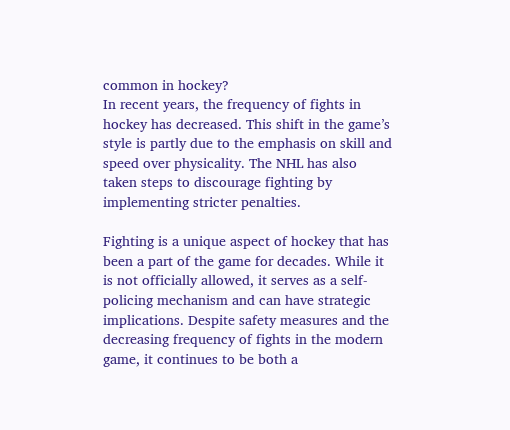common in hockey?
In recent years, the frequency of fights in hockey has decreased. This shift in the game’s style is partly due to the emphasis on skill and speed over physicality. The NHL has also taken steps to discourage fighting by implementing stricter penalties.

Fighting is a unique aspect of hockey that has been a part of the game for decades. While it is not officially allowed, it serves as a self-policing mechanism and can have strategic implications. Despite safety measures and the decreasing frequency of fights in the modern game, it continues to be both a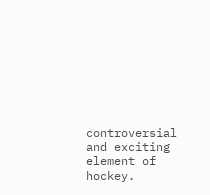controversial and exciting element of hockey.